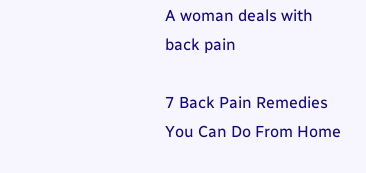A woman deals with back pain

7 Back Pain Remedies You Can Do From Home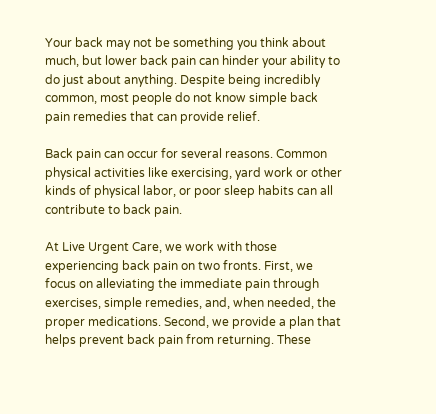Your back may not be something you think about much, but lower back pain can hinder your ability to do just about anything. Despite being incredibly common, most people do not know simple back pain remedies that can provide relief.

Back pain can occur for several reasons. Common physical activities like exercising, yard work or other kinds of physical labor, or poor sleep habits can all contribute to back pain.

At Live Urgent Care, we work with those experiencing back pain on two fronts. First, we focus on alleviating the immediate pain through exercises, simple remedies, and, when needed, the proper medications. Second, we provide a plan that helps prevent back pain from returning. These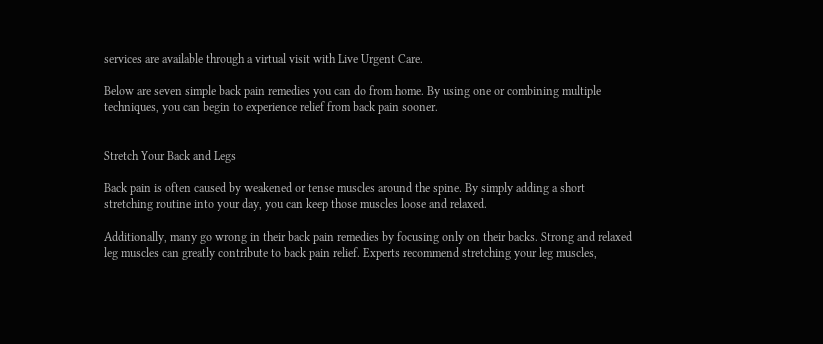services are available through a virtual visit with Live Urgent Care.

Below are seven simple back pain remedies you can do from home. By using one or combining multiple techniques, you can begin to experience relief from back pain sooner.


Stretch Your Back and Legs

Back pain is often caused by weakened or tense muscles around the spine. By simply adding a short stretching routine into your day, you can keep those muscles loose and relaxed.

Additionally, many go wrong in their back pain remedies by focusing only on their backs. Strong and relaxed leg muscles can greatly contribute to back pain relief. Experts recommend stretching your leg muscles,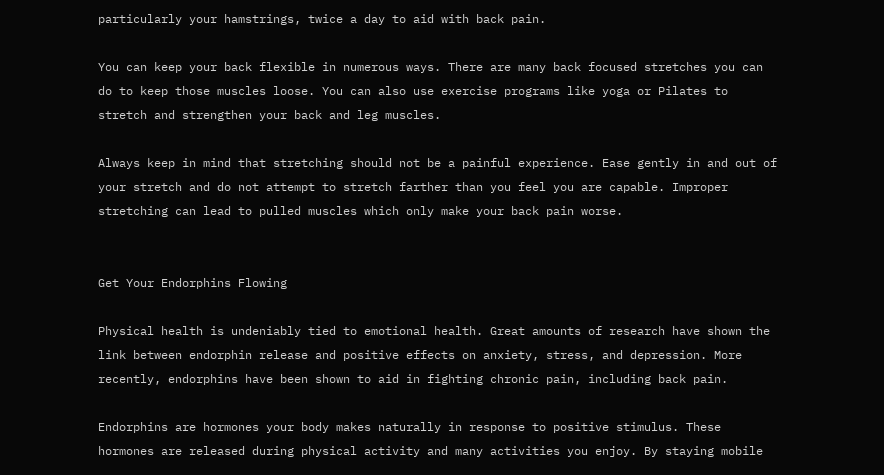particularly your hamstrings, twice a day to aid with back pain.

You can keep your back flexible in numerous ways. There are many back focused stretches you can do to keep those muscles loose. You can also use exercise programs like yoga or Pilates to stretch and strengthen your back and leg muscles.

Always keep in mind that stretching should not be a painful experience. Ease gently in and out of your stretch and do not attempt to stretch farther than you feel you are capable. Improper stretching can lead to pulled muscles which only make your back pain worse.


Get Your Endorphins Flowing

Physical health is undeniably tied to emotional health. Great amounts of research have shown the link between endorphin release and positive effects on anxiety, stress, and depression. More recently, endorphins have been shown to aid in fighting chronic pain, including back pain.

Endorphins are hormones your body makes naturally in response to positive stimulus. These hormones are released during physical activity and many activities you enjoy. By staying mobile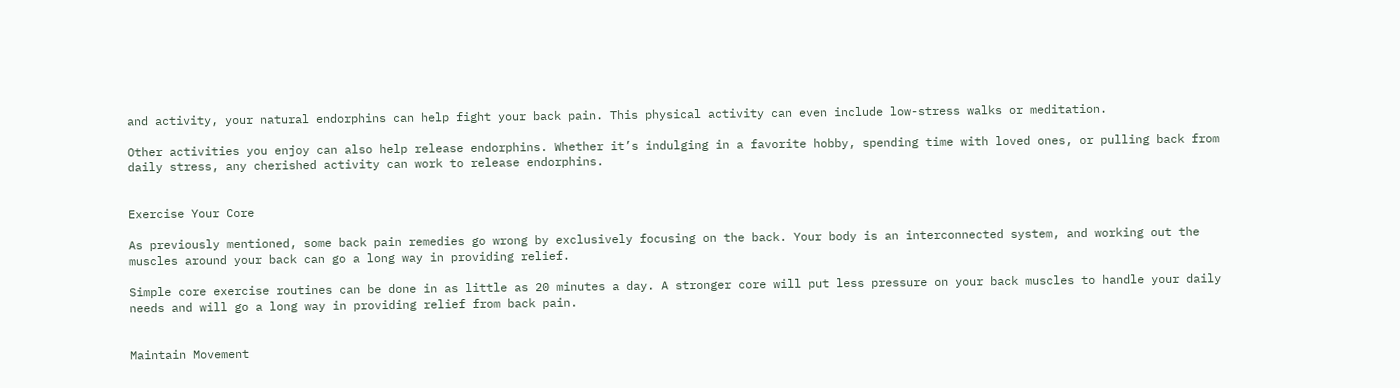and activity, your natural endorphins can help fight your back pain. This physical activity can even include low-stress walks or meditation.

Other activities you enjoy can also help release endorphins. Whether it’s indulging in a favorite hobby, spending time with loved ones, or pulling back from daily stress, any cherished activity can work to release endorphins.


Exercise Your Core

As previously mentioned, some back pain remedies go wrong by exclusively focusing on the back. Your body is an interconnected system, and working out the muscles around your back can go a long way in providing relief.

Simple core exercise routines can be done in as little as 20 minutes a day. A stronger core will put less pressure on your back muscles to handle your daily needs and will go a long way in providing relief from back pain.


Maintain Movement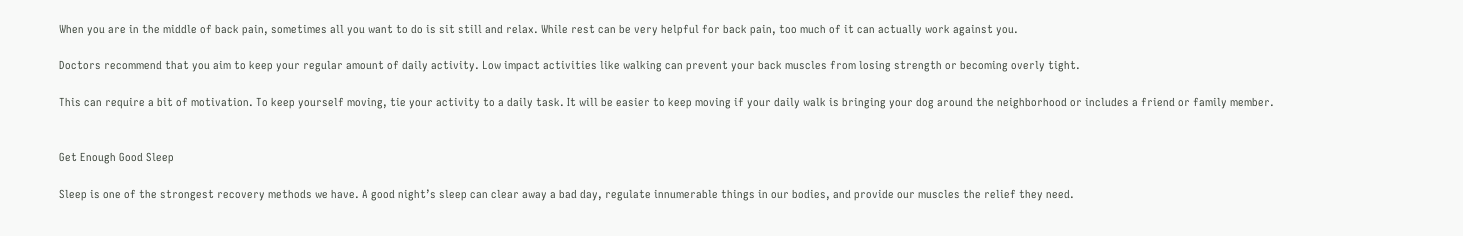When you are in the middle of back pain, sometimes all you want to do is sit still and relax. While rest can be very helpful for back pain, too much of it can actually work against you.

Doctors recommend that you aim to keep your regular amount of daily activity. Low impact activities like walking can prevent your back muscles from losing strength or becoming overly tight.

This can require a bit of motivation. To keep yourself moving, tie your activity to a daily task. It will be easier to keep moving if your daily walk is bringing your dog around the neighborhood or includes a friend or family member.


Get Enough Good Sleep

Sleep is one of the strongest recovery methods we have. A good night’s sleep can clear away a bad day, regulate innumerable things in our bodies, and provide our muscles the relief they need.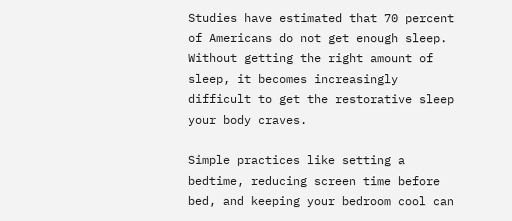Studies have estimated that 70 percent of Americans do not get enough sleep. Without getting the right amount of sleep, it becomes increasingly difficult to get the restorative sleep your body craves.

Simple practices like setting a bedtime, reducing screen time before bed, and keeping your bedroom cool can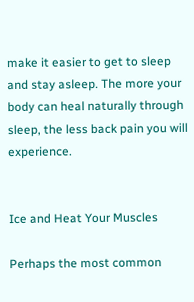make it easier to get to sleep and stay asleep. The more your body can heal naturally through sleep, the less back pain you will experience.


Ice and Heat Your Muscles

Perhaps the most common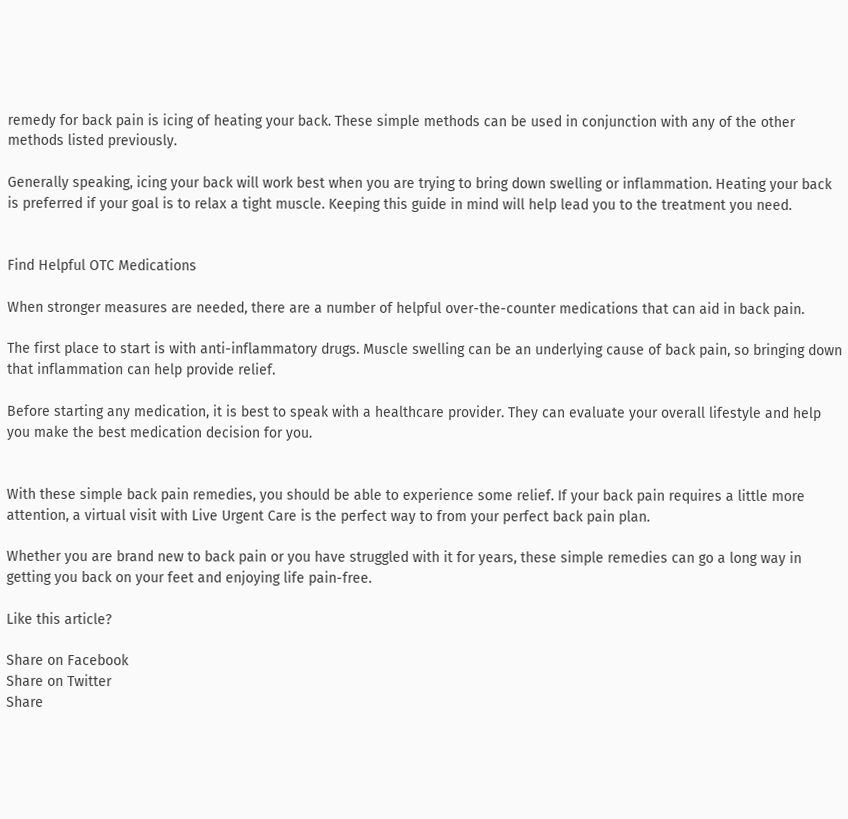remedy for back pain is icing of heating your back. These simple methods can be used in conjunction with any of the other methods listed previously.

Generally speaking, icing your back will work best when you are trying to bring down swelling or inflammation. Heating your back is preferred if your goal is to relax a tight muscle. Keeping this guide in mind will help lead you to the treatment you need.


Find Helpful OTC Medications

When stronger measures are needed, there are a number of helpful over-the-counter medications that can aid in back pain.

The first place to start is with anti-inflammatory drugs. Muscle swelling can be an underlying cause of back pain, so bringing down that inflammation can help provide relief.

Before starting any medication, it is best to speak with a healthcare provider. They can evaluate your overall lifestyle and help you make the best medication decision for you.


With these simple back pain remedies, you should be able to experience some relief. If your back pain requires a little more attention, a virtual visit with Live Urgent Care is the perfect way to from your perfect back pain plan.

Whether you are brand new to back pain or you have struggled with it for years, these simple remedies can go a long way in getting you back on your feet and enjoying life pain-free.

Like this article?

Share on Facebook
Share on Twitter
Share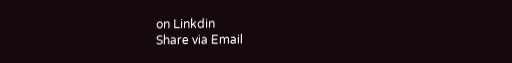on Linkdin
Share via Email